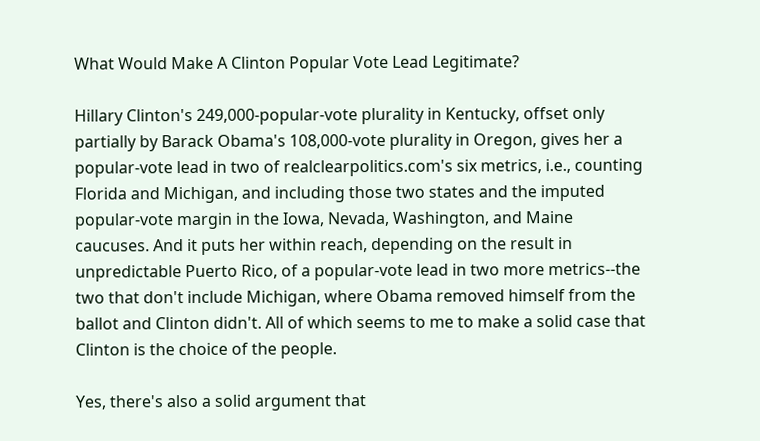What Would Make A Clinton Popular Vote Lead Legitimate?

Hillary Clinton's 249,000-popular-vote plurality in Kentucky, offset only partially by Barack Obama's 108,000-vote plurality in Oregon, gives her a popular-vote lead in two of realclearpolitics.com's six metrics, i.e., counting Florida and Michigan, and including those two states and the imputed popular-vote margin in the Iowa, Nevada, Washington, and Maine caucuses. And it puts her within reach, depending on the result in unpredictable Puerto Rico, of a popular-vote lead in two more metrics--the two that don't include Michigan, where Obama removed himself from the ballot and Clinton didn't. All of which seems to me to make a solid case that Clinton is the choice of the people.

Yes, there's also a solid argument that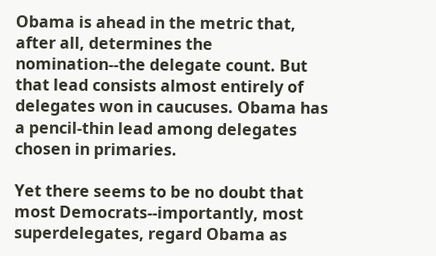Obama is ahead in the metric that, after all, determines the nomination--the delegate count. But that lead consists almost entirely of delegates won in caucuses. Obama has a pencil-thin lead among delegates chosen in primaries.

Yet there seems to be no doubt that most Democrats--importantly, most superdelegates, regard Obama as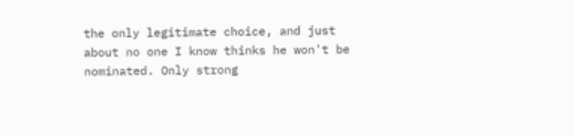the only legitimate choice, and just about no one I know thinks he won't be nominated. Only strong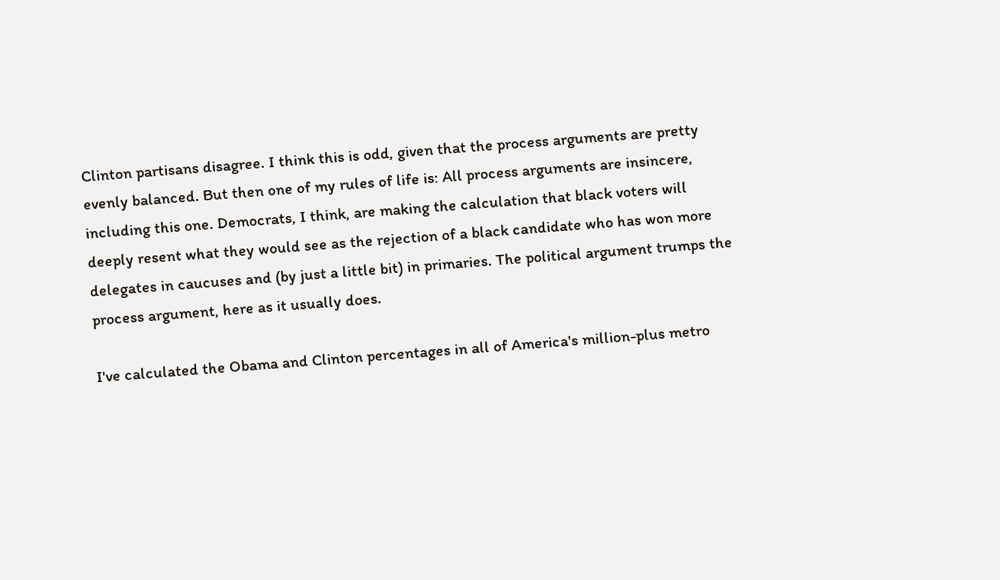Clinton partisans disagree. I think this is odd, given that the process arguments are pretty evenly balanced. But then one of my rules of life is: All process arguments are insincere, including this one. Democrats, I think, are making the calculation that black voters will deeply resent what they would see as the rejection of a black candidate who has won more delegates in caucuses and (by just a little bit) in primaries. The political argument trumps the process argument, here as it usually does.

I've calculated the Obama and Clinton percentages in all of America's million-plus metro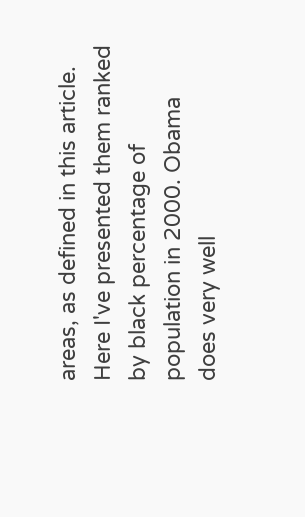areas, as defined in this article. Here I've presented them ranked by black percentage of population in 2000. Obama does very well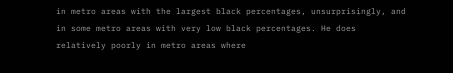in metro areas with the largest black percentages, unsurprisingly, and in some metro areas with very low black percentages. He does relatively poorly in metro areas where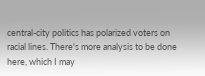central-city politics has polarized voters on racial lines. There's more analysis to be done here, which I may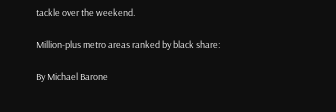tackle over the weekend.

Million-plus metro areas ranked by black share:

By Michael Barone